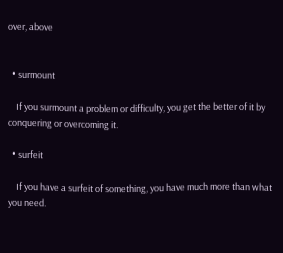over, above


  • surmount

    If you surmount a problem or difficulty, you get the better of it by conquering or overcoming it.

  • surfeit

    If you have a surfeit of something, you have much more than what you need.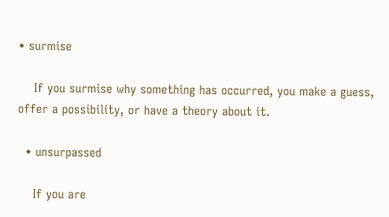• surmise

    If you surmise why something has occurred, you make a guess, offer a possibility, or have a theory about it.

  • unsurpassed

    If you are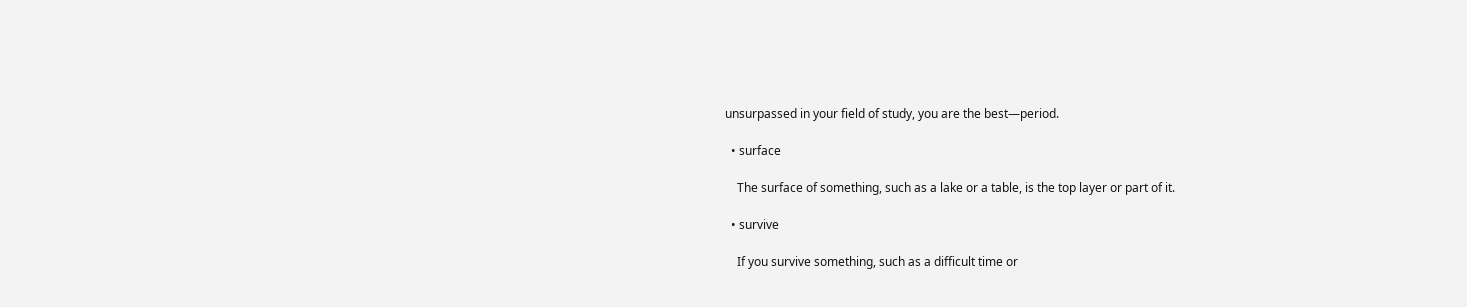unsurpassed in your field of study, you are the best—period.

  • surface

    The surface of something, such as a lake or a table, is the top layer or part of it.

  • survive

    If you survive something, such as a difficult time or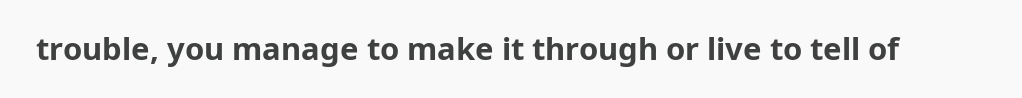trouble, you manage to make it through or live to tell of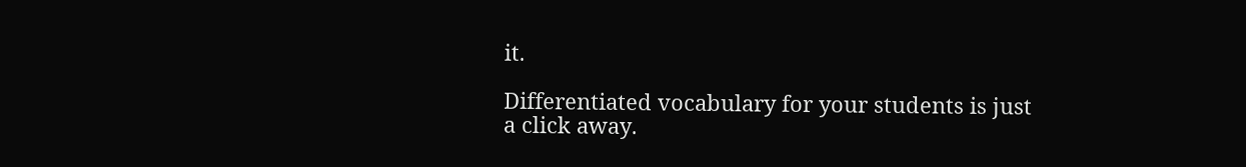it.

Differentiated vocabulary for your students is just a click away.